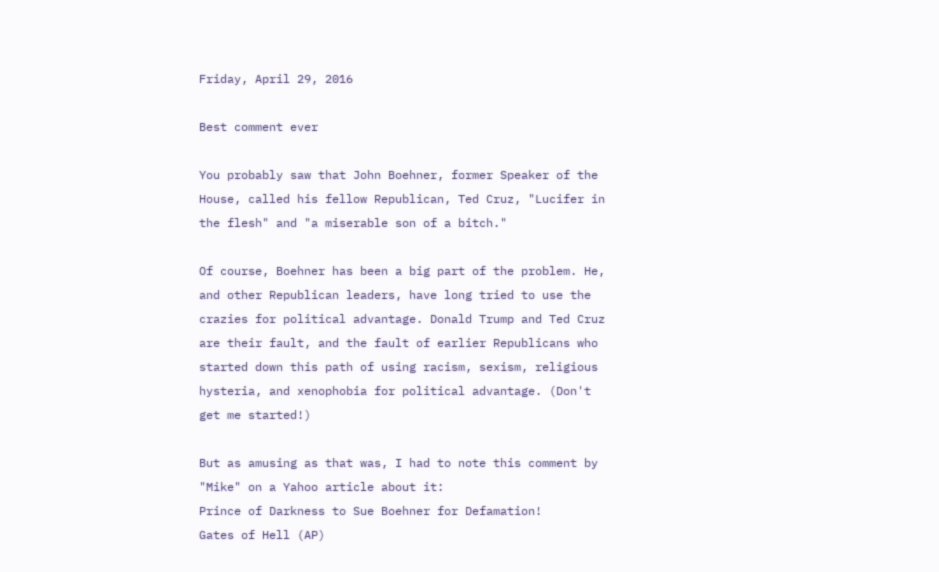Friday, April 29, 2016

Best comment ever

You probably saw that John Boehner, former Speaker of the House, called his fellow Republican, Ted Cruz, "Lucifer in the flesh" and "a miserable son of a bitch."

Of course, Boehner has been a big part of the problem. He, and other Republican leaders, have long tried to use the crazies for political advantage. Donald Trump and Ted Cruz are their fault, and the fault of earlier Republicans who started down this path of using racism, sexism, religious hysteria, and xenophobia for political advantage. (Don't get me started!)

But as amusing as that was, I had to note this comment by "Mike" on a Yahoo article about it:
Prince of Darkness to Sue Boehner for Defamation!
Gates of Hell (AP)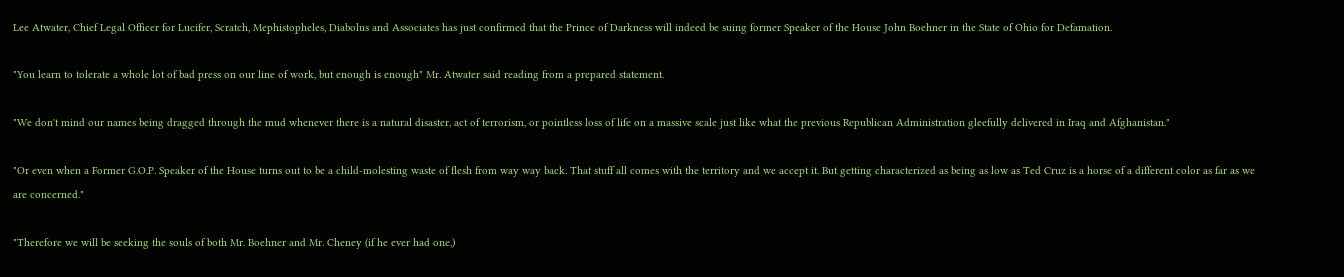Lee Atwater, Chief Legal Officer for Lucifer, Scratch, Mephistopheles, Diabolus and Associates has just confirmed that the Prince of Darkness will indeed be suing former Speaker of the House John Boehner in the State of Ohio for Defamation.

"You learn to tolerate a whole lot of bad press on our line of work, but enough is enough" Mr. Atwater said reading from a prepared statement.

"We don't mind our names being dragged through the mud whenever there is a natural disaster, act of terrorism, or pointless loss of life on a massive scale just like what the previous Republican Administration gleefully delivered in Iraq and Afghanistan."

"Or even when a Former G.O.P. Speaker of the House turns out to be a child-molesting waste of flesh from way way back. That stuff all comes with the territory and we accept it. But getting characterized as being as low as Ted Cruz is a horse of a different color as far as we are concerned."

"Therefore we will be seeking the souls of both Mr. Boehner and Mr. Cheney (if he ever had one,)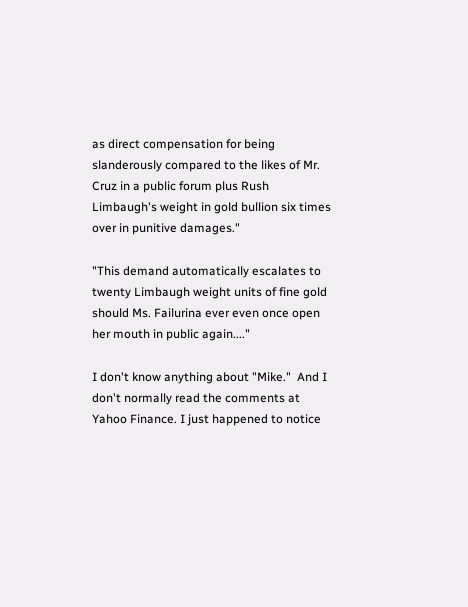as direct compensation for being slanderously compared to the likes of Mr. Cruz in a public forum plus Rush Limbaugh's weight in gold bullion six times over in punitive damages."

"This demand automatically escalates to twenty Limbaugh weight units of fine gold should Ms. Failurina ever even once open her mouth in public again...."

I don't know anything about "Mike."  And I don't normally read the comments at Yahoo Finance. I just happened to notice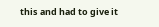this and had to give it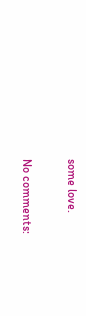some love.

No comments: